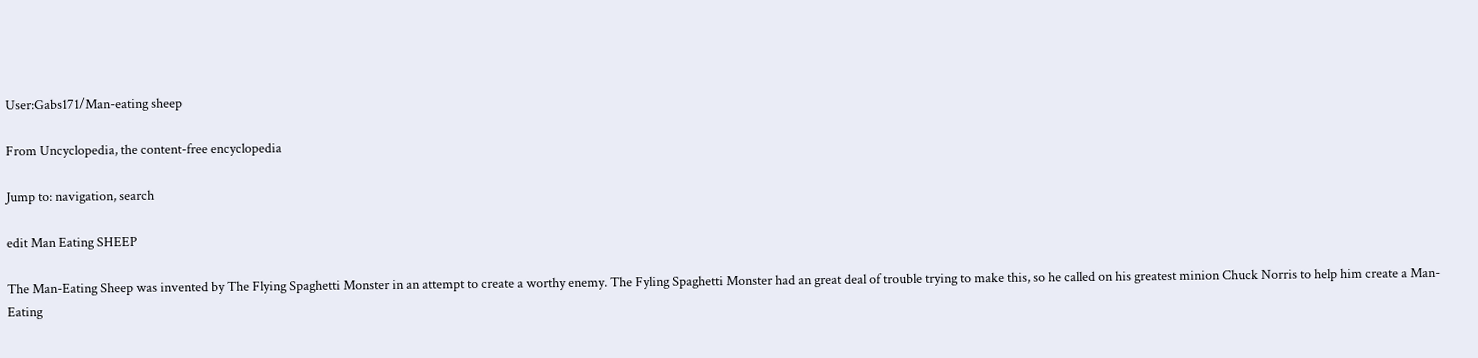User:Gabs171/Man-eating sheep

From Uncyclopedia, the content-free encyclopedia

Jump to: navigation, search

edit Man Eating SHEEP

The Man-Eating Sheep was invented by The Flying Spaghetti Monster in an attempt to create a worthy enemy. The Fyling Spaghetti Monster had an great deal of trouble trying to make this, so he called on his greatest minion Chuck Norris to help him create a Man-Eating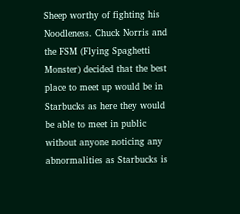Sheep worthy of fighting his Noodleness. Chuck Norris and the FSM (Flying Spaghetti Monster) decided that the best place to meet up would be in Starbucks as here they would be able to meet in public without anyone noticing any abnormalities as Starbucks is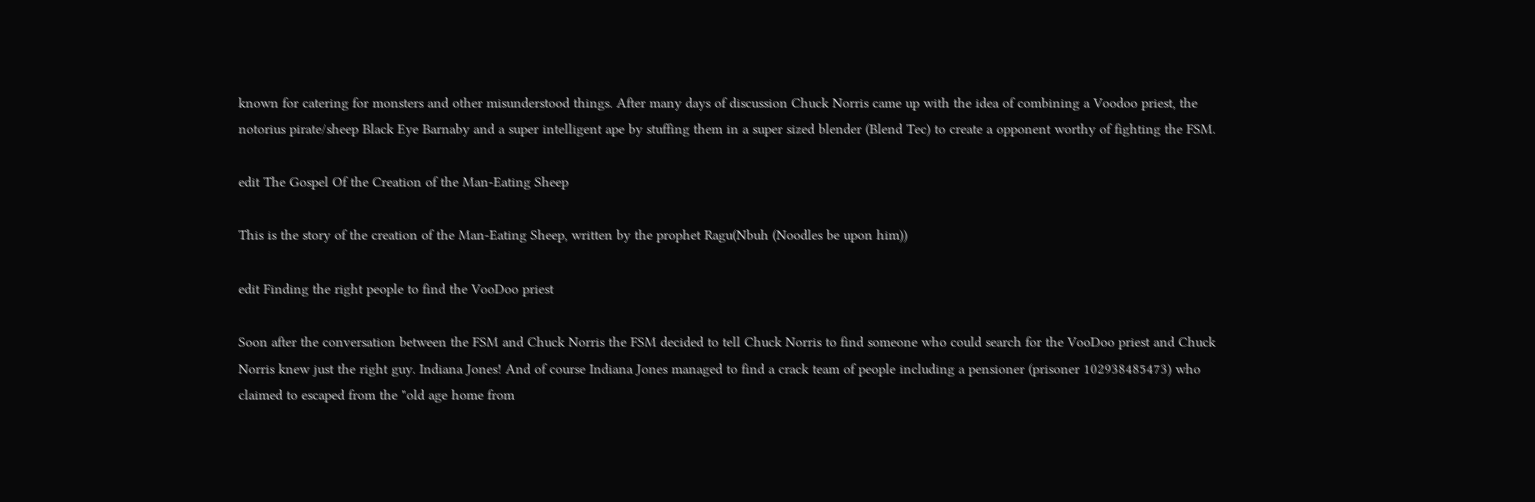known for catering for monsters and other misunderstood things. After many days of discussion Chuck Norris came up with the idea of combining a Voodoo priest, the notorius pirate/sheep Black Eye Barnaby and a super intelligent ape by stuffing them in a super sized blender (Blend Tec) to create a opponent worthy of fighting the FSM.

edit The Gospel Of the Creation of the Man-Eating Sheep

This is the story of the creation of the Man-Eating Sheep, written by the prophet Ragu(Nbuh (Noodles be upon him))

edit Finding the right people to find the VooDoo priest

Soon after the conversation between the FSM and Chuck Norris the FSM decided to tell Chuck Norris to find someone who could search for the VooDoo priest and Chuck Norris knew just the right guy. Indiana Jones! And of course Indiana Jones managed to find a crack team of people including a pensioner (prisoner 102938485473) who claimed to escaped from the "old age home from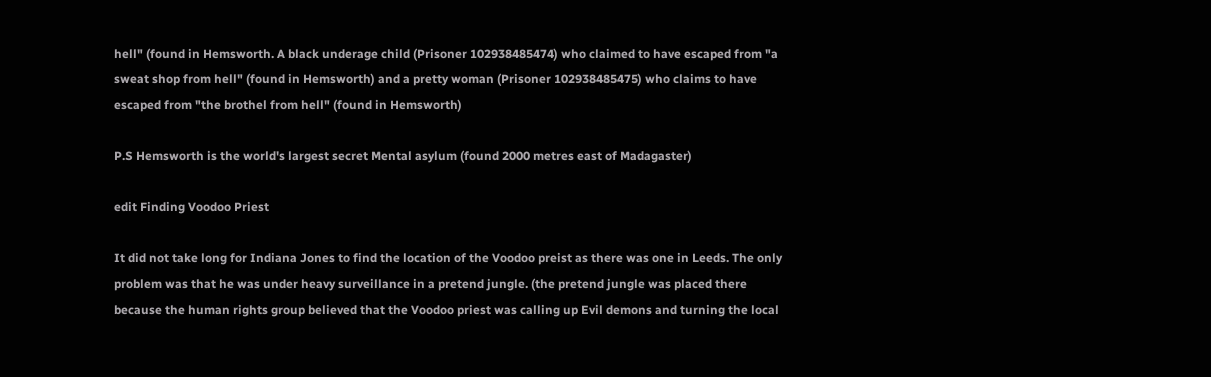hell" (found in Hemsworth. A black underage child (Prisoner 102938485474) who claimed to have escaped from "a sweat shop from hell" (found in Hemsworth) and a pretty woman (Prisoner 102938485475) who claims to have escaped from "the brothel from hell" (found in Hemsworth)

P.S Hemsworth is the world's largest secret Mental asylum (found 2000 metres east of Madagaster)

edit Finding Voodoo Priest

It did not take long for Indiana Jones to find the location of the Voodoo preist as there was one in Leeds. The only problem was that he was under heavy surveillance in a pretend jungle. (the pretend jungle was placed there because the human rights group believed that the Voodoo priest was calling up Evil demons and turning the local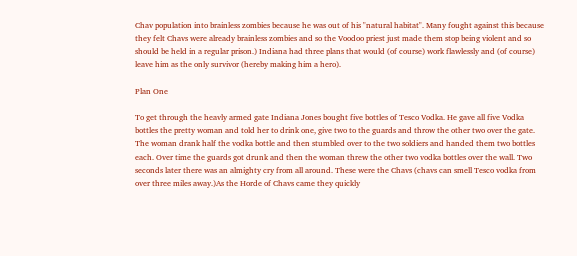Chav population into brainless zombies because he was out of his "natural habitat". Many fought against this because they felt Chavs were already brainless zombies and so the Voodoo priest just made them stop being violent and so should be held in a regular prison.) Indiana had three plans that would (of course) work flawlessly and (of course) leave him as the only survivor (hereby making him a hero).

Plan One

To get through the heavly armed gate Indiana Jones bought five bottles of Tesco Vodka. He gave all five Vodka bottles the pretty woman and told her to drink one, give two to the guards and throw the other two over the gate. The woman drank half the vodka bottle and then stumbled over to the two soldiers and handed them two bottles each. Over time the guards got drunk and then the woman threw the other two vodka bottles over the wall. Two seconds later there was an almighty cry from all around. These were the Chavs (chavs can smell Tesco vodka from over three miles away.)As the Horde of Chavs came they quickly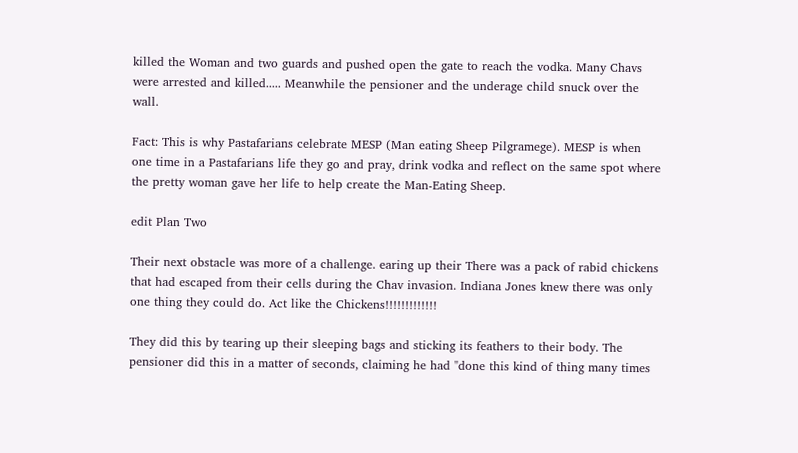killed the Woman and two guards and pushed open the gate to reach the vodka. Many Chavs were arrested and killed..... Meanwhile the pensioner and the underage child snuck over the wall.

Fact: This is why Pastafarians celebrate MESP (Man eating Sheep Pilgramege). MESP is when one time in a Pastafarians life they go and pray, drink vodka and reflect on the same spot where the pretty woman gave her life to help create the Man-Eating Sheep.

edit Plan Two

Their next obstacle was more of a challenge. earing up their There was a pack of rabid chickens that had escaped from their cells during the Chav invasion. Indiana Jones knew there was only one thing they could do. Act like the Chickens!!!!!!!!!!!!!

They did this by tearing up their sleeping bags and sticking its feathers to their body. The pensioner did this in a matter of seconds, claiming he had "done this kind of thing many times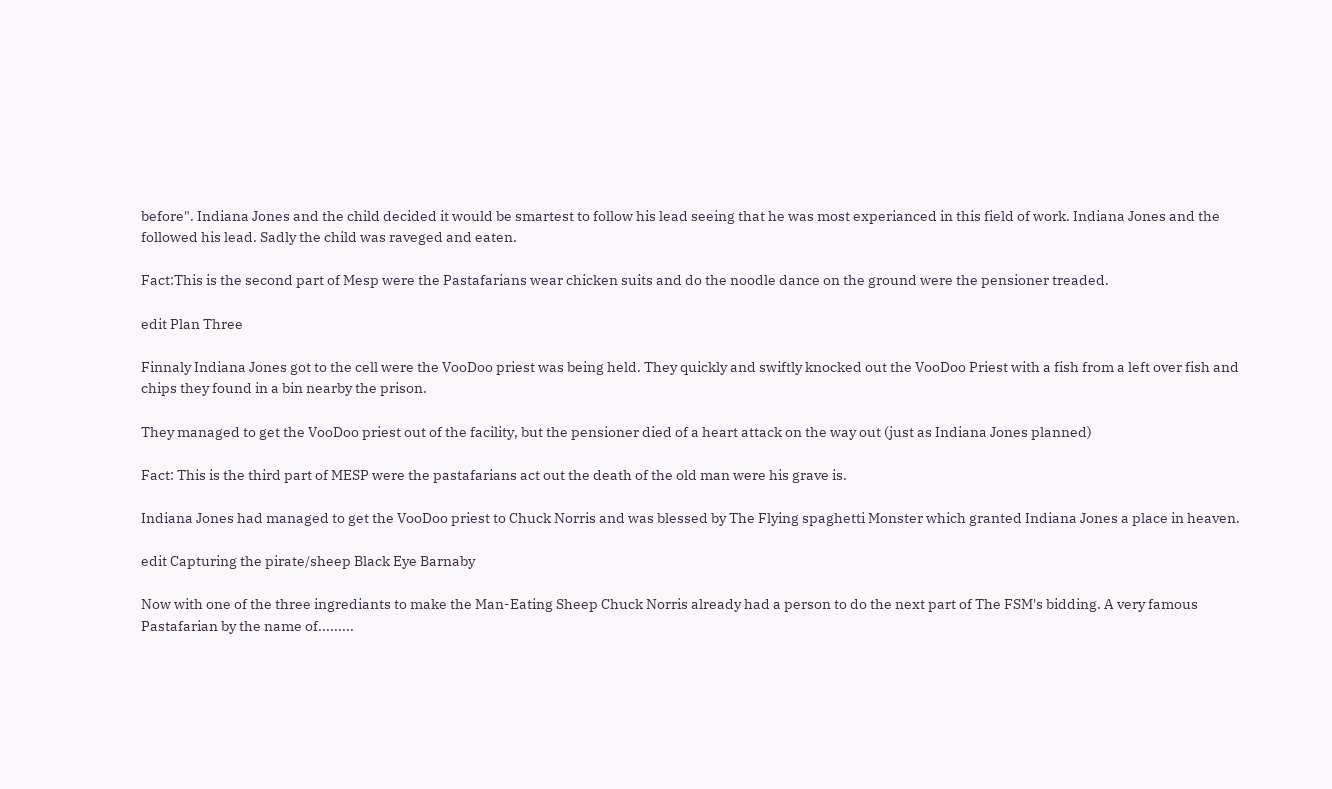before". Indiana Jones and the child decided it would be smartest to follow his lead seeing that he was most experianced in this field of work. Indiana Jones and the followed his lead. Sadly the child was raveged and eaten.

Fact:This is the second part of Mesp were the Pastafarians wear chicken suits and do the noodle dance on the ground were the pensioner treaded.

edit Plan Three

Finnaly Indiana Jones got to the cell were the VooDoo priest was being held. They quickly and swiftly knocked out the VooDoo Priest with a fish from a left over fish and chips they found in a bin nearby the prison.

They managed to get the VooDoo priest out of the facility, but the pensioner died of a heart attack on the way out (just as Indiana Jones planned)

Fact: This is the third part of MESP were the pastafarians act out the death of the old man were his grave is.

Indiana Jones had managed to get the VooDoo priest to Chuck Norris and was blessed by The Flying spaghetti Monster which granted Indiana Jones a place in heaven.

edit Capturing the pirate/sheep Black Eye Barnaby

Now with one of the three ingrediants to make the Man-Eating Sheep Chuck Norris already had a person to do the next part of The FSM's bidding. A very famous Pastafarian by the name of.........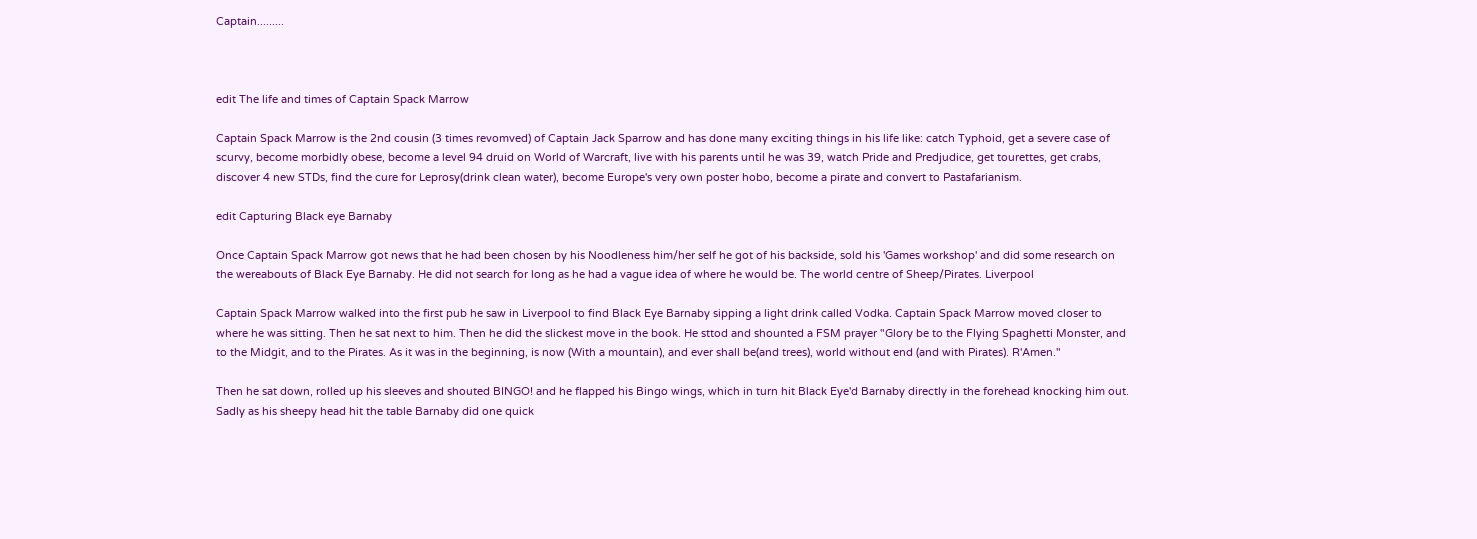Captain.........



edit The life and times of Captain Spack Marrow

Captain Spack Marrow is the 2nd cousin (3 times revomved) of Captain Jack Sparrow and has done many exciting things in his life like: catch Typhoid, get a severe case of scurvy, become morbidly obese, become a level 94 druid on World of Warcraft, live with his parents until he was 39, watch Pride and Predjudice, get tourettes, get crabs, discover 4 new STDs, find the cure for Leprosy(drink clean water), become Europe's very own poster hobo, become a pirate and convert to Pastafarianism.

edit Capturing Black eye Barnaby

Once Captain Spack Marrow got news that he had been chosen by his Noodleness him/her self he got of his backside, sold his 'Games workshop' and did some research on the wereabouts of Black Eye Barnaby. He did not search for long as he had a vague idea of where he would be. The world centre of Sheep/Pirates. Liverpool

Captain Spack Marrow walked into the first pub he saw in Liverpool to find Black Eye Barnaby sipping a light drink called Vodka. Captain Spack Marrow moved closer to where he was sitting. Then he sat next to him. Then he did the slickest move in the book. He sttod and shounted a FSM prayer "Glory be to the Flying Spaghetti Monster, and to the Midgit, and to the Pirates. As it was in the beginning, is now (With a mountain), and ever shall be(and trees), world without end (and with Pirates). R'Amen."

Then he sat down, rolled up his sleeves and shouted BINGO! and he flapped his Bingo wings, which in turn hit Black Eye'd Barnaby directly in the forehead knocking him out. Sadly as his sheepy head hit the table Barnaby did one quick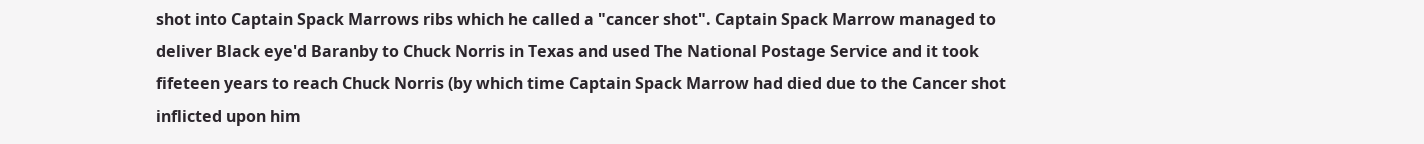shot into Captain Spack Marrows ribs which he called a "cancer shot". Captain Spack Marrow managed to deliver Black eye'd Baranby to Chuck Norris in Texas and used The National Postage Service and it took fifeteen years to reach Chuck Norris (by which time Captain Spack Marrow had died due to the Cancer shot inflicted upon him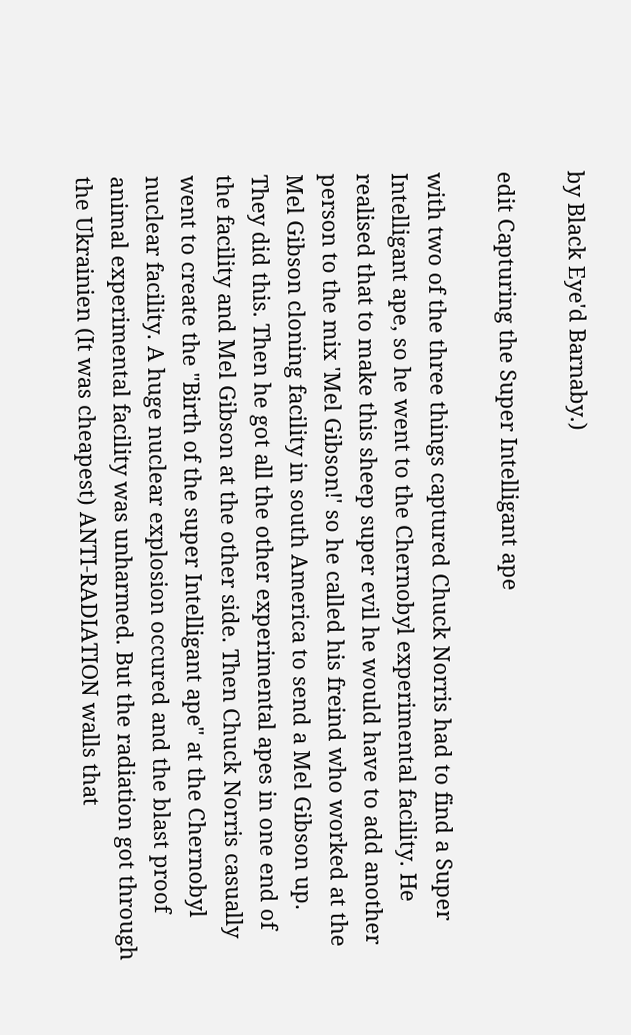by Black Eye'd Barnaby.)

edit Capturing the Super Intelligant ape

with two of the three things captured Chuck Norris had to find a Super Intelligant ape, so he went to the Chernobyl experimental facility. He realised that to make this sheep super evil he would have to add another person to the mix 'Mel Gibson!' so he called his freind who worked at the Mel Gibson cloning facility in south America to send a Mel Gibson up. They did this. Then he got all the other experimental apes in one end of the facility and Mel Gibson at the other side. Then Chuck Norris casually went to create the "Birth of the super Intelligant ape" at the Chernobyl nuclear facility. A huge nuclear explosion occured and the blast proof animal experimental facility was unharmed. But the radiation got through the Ukrainien (It was cheapest) ANTI-RADIATION walls that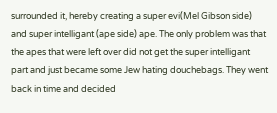surrounded it, hereby creating a super evi(Mel Gibson side) and super intelligant (ape side) ape. The only problem was that the apes that were left over did not get the super intelligant part and just became some Jew hating douchebags. They went back in time and decided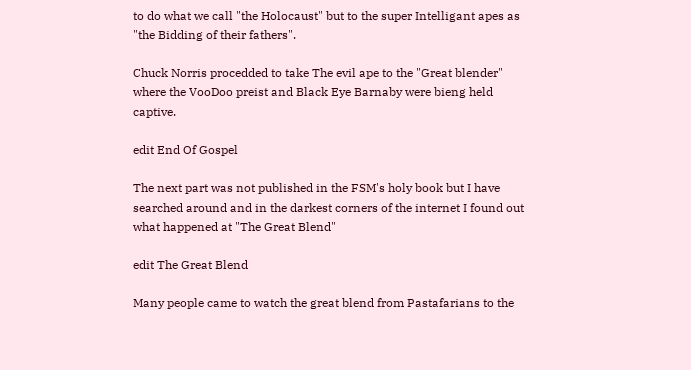to do what we call "the Holocaust" but to the super Intelligant apes as "the Bidding of their fathers".

Chuck Norris procedded to take The evil ape to the "Great blender" where the VooDoo preist and Black Eye Barnaby were bieng held captive.

edit End Of Gospel

The next part was not published in the FSM's holy book but I have searched around and in the darkest corners of the internet I found out what happened at "The Great Blend"

edit The Great Blend

Many people came to watch the great blend from Pastafarians to the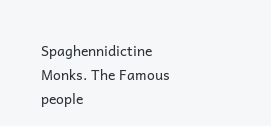Spaghennidictine Monks. The Famous people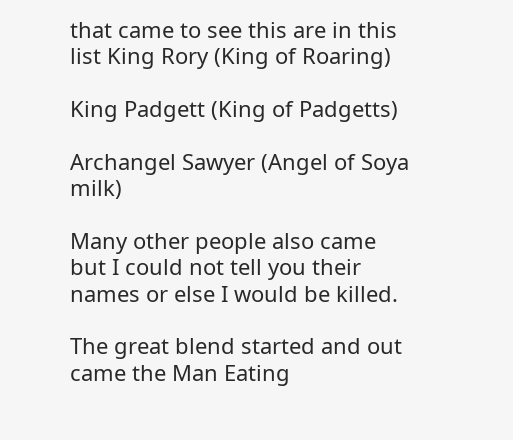that came to see this are in this list King Rory (King of Roaring)

King Padgett (King of Padgetts)

Archangel Sawyer (Angel of Soya milk)

Many other people also came but I could not tell you their names or else I would be killed.

The great blend started and out came the Man Eating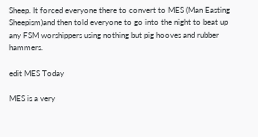Sheep. It forced everyone there to convert to MES (Man Easting Sheepism)and then told everyone to go into the night to beat up any FSM worshippers using nothing but pig hooves and rubber hammers.

edit MES Today

MES is a very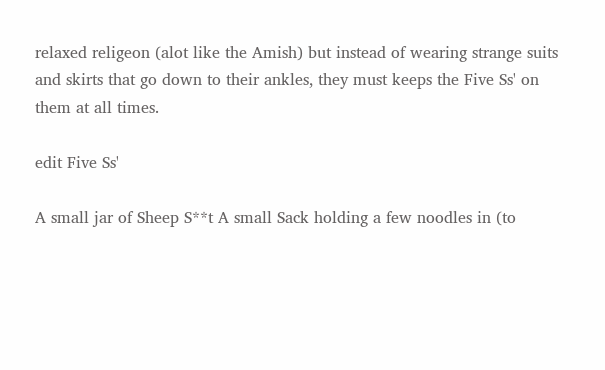relaxed religeon (alot like the Amish) but instead of wearing strange suits and skirts that go down to their ankles, they must keeps the Five Ss' on them at all times.

edit Five Ss'

A small jar of Sheep S**t A small Sack holding a few noodles in (to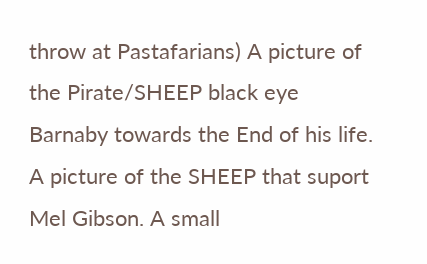throw at Pastafarians) A picture of the Pirate/SHEEP black eye Barnaby towards the End of his life. A picture of the SHEEP that suport Mel Gibson. A small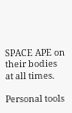SPACE APE on their bodies at all times.

Personal tools